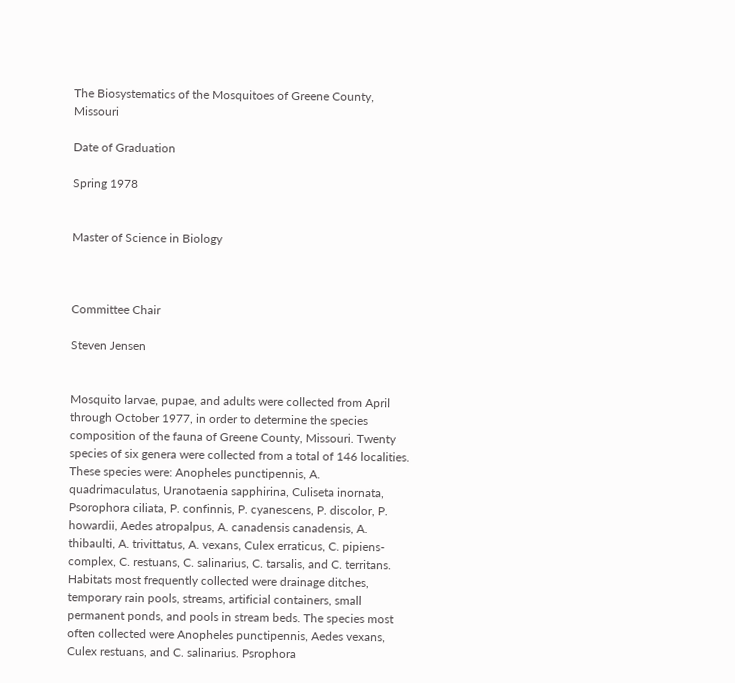The Biosystematics of the Mosquitoes of Greene County, Missouri

Date of Graduation

Spring 1978


Master of Science in Biology



Committee Chair

Steven Jensen


Mosquito larvae, pupae, and adults were collected from April through October 1977, in order to determine the species composition of the fauna of Greene County, Missouri. Twenty species of six genera were collected from a total of 146 localities. These species were: Anopheles punctipennis, A. quadrimaculatus, Uranotaenia sapphirina, Culiseta inornata, Psorophora ciliata, P. confinnis, P. cyanescens, P. discolor, P. howardii, Aedes atropalpus, A. canadensis canadensis, A. thibaulti, A. trivittatus, A. vexans, Culex erraticus, C. pipiens-complex, C. restuans, C. salinarius, C. tarsalis, and C. territans. Habitats most frequently collected were drainage ditches, temporary rain pools, streams, artificial containers, small permanent ponds, and pools in stream beds. The species most often collected were Anopheles punctipennis, Aedes vexans, Culex restuans, and C. salinarius. Psrophora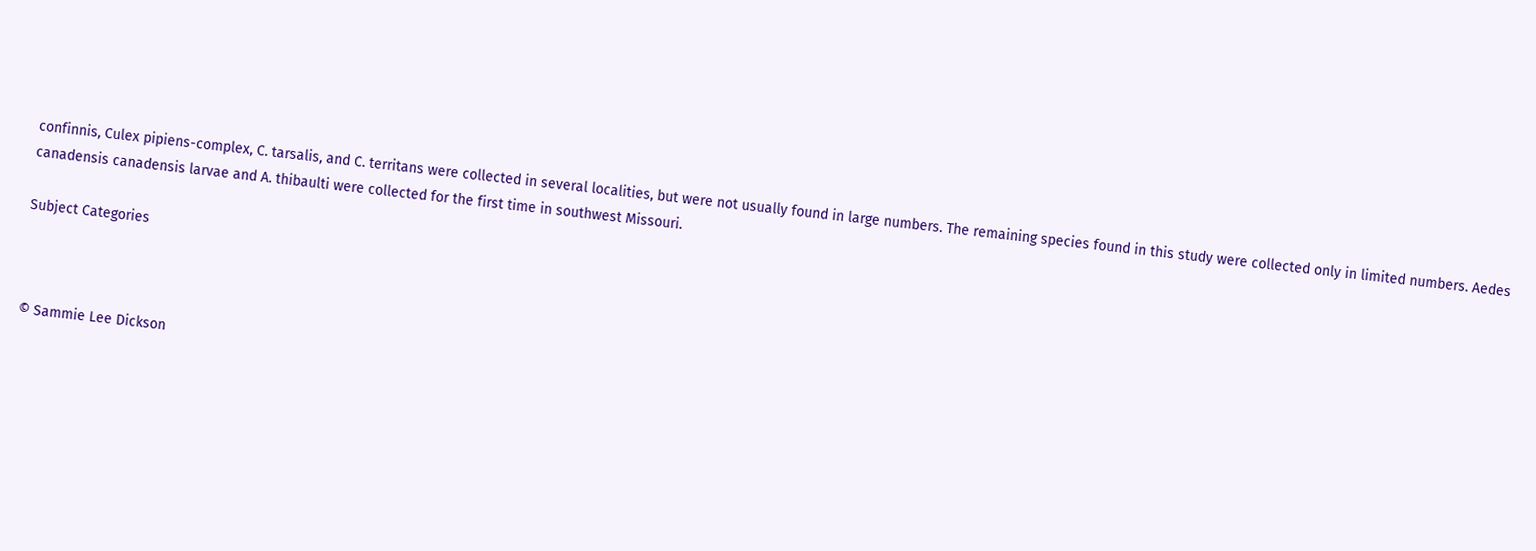confinnis, Culex pipiens-complex, C. tarsalis, and C. territans were collected in several localities, but were not usually found in large numbers. The remaining species found in this study were collected only in limited numbers. Aedes canadensis canadensis larvae and A. thibaulti were collected for the first time in southwest Missouri.

Subject Categories



© Sammie Lee Dickson